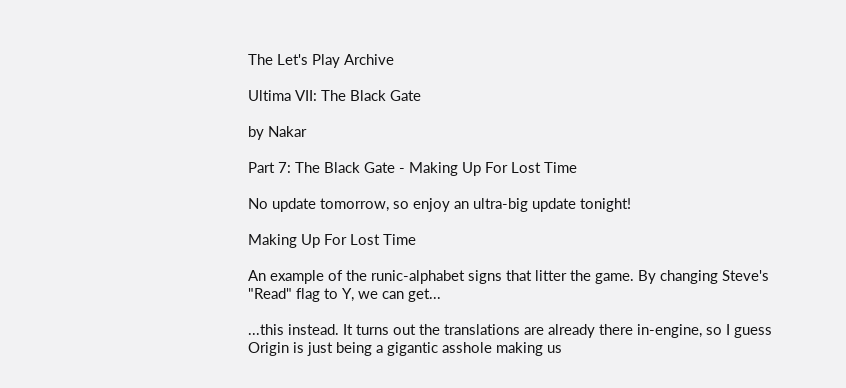The Let's Play Archive

Ultima VII: The Black Gate

by Nakar

Part 7: The Black Gate - Making Up For Lost Time

No update tomorrow, so enjoy an ultra-big update tonight!

Making Up For Lost Time

An example of the runic-alphabet signs that litter the game. By changing Steve's "Read" flag to Y, we can get...

...this instead. It turns out the translations are already there in-engine, so I guess Origin is just being a gigantic asshole making us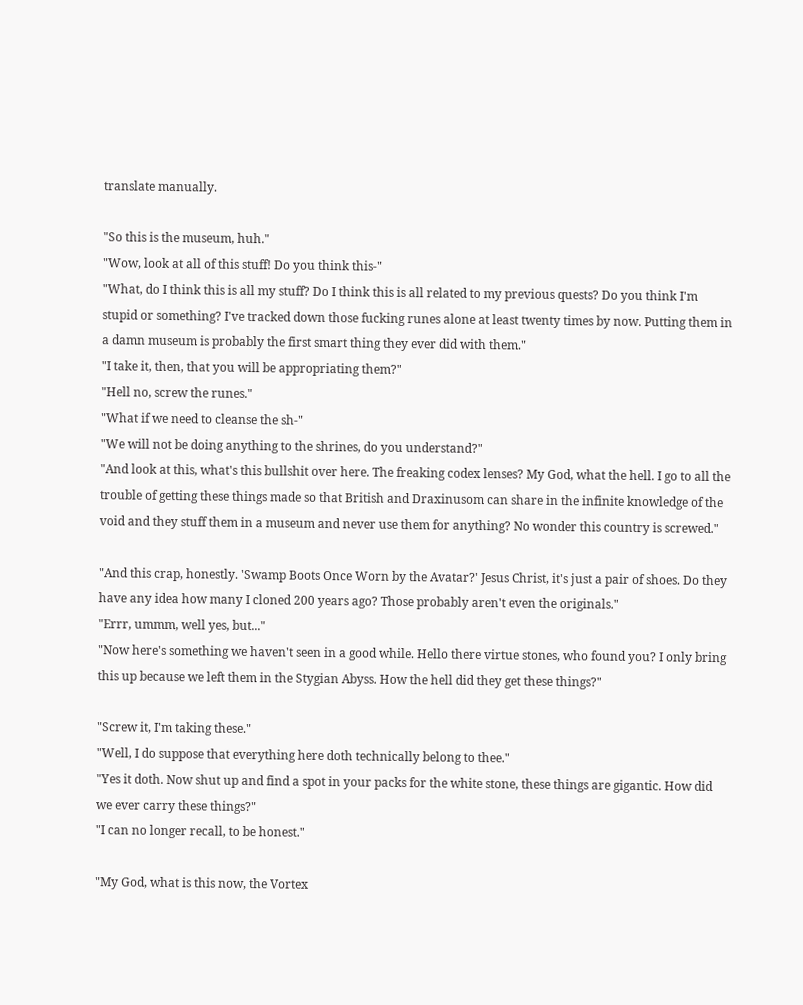translate manually.

"So this is the museum, huh."
"Wow, look at all of this stuff! Do you think this-"
"What, do I think this is all my stuff? Do I think this is all related to my previous quests? Do you think I'm stupid or something? I've tracked down those fucking runes alone at least twenty times by now. Putting them in a damn museum is probably the first smart thing they ever did with them."
"I take it, then, that you will be appropriating them?"
"Hell no, screw the runes."
"What if we need to cleanse the sh-"
"We will not be doing anything to the shrines, do you understand?"
"And look at this, what's this bullshit over here. The freaking codex lenses? My God, what the hell. I go to all the trouble of getting these things made so that British and Draxinusom can share in the infinite knowledge of the void and they stuff them in a museum and never use them for anything? No wonder this country is screwed."

"And this crap, honestly. 'Swamp Boots Once Worn by the Avatar?' Jesus Christ, it's just a pair of shoes. Do they have any idea how many I cloned 200 years ago? Those probably aren't even the originals."
"Errr, ummm, well yes, but..."
"Now here's something we haven't seen in a good while. Hello there virtue stones, who found you? I only bring this up because we left them in the Stygian Abyss. How the hell did they get these things?"

"Screw it, I'm taking these."
"Well, I do suppose that everything here doth technically belong to thee."
"Yes it doth. Now shut up and find a spot in your packs for the white stone, these things are gigantic. How did we ever carry these things?"
"I can no longer recall, to be honest."

"My God, what is this now, the Vortex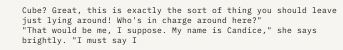Cube? Great, this is exactly the sort of thing you should leave just lying around! Who's in charge around here?"
"That would be me, I suppose. My name is Candice," she says brightly. "I must say I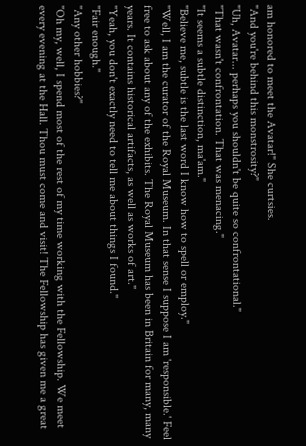am honored to meet the Avatar!" She curtsies.
"And you're behind this monstrosity?"
"Uh, Avatar... perhaps you shouldn't be quite so confrontational."
"That wasn't confrontation. That was menacing."
"It seems a subtle distinction, ma'am."
"Believe me, subtle is the last word I know how to spell or employ."
"Well, I am the curator of the Royal Museum. In that sense I suppose I am 'responsible.' Feel free to ask about any of the exhibits. The Royal Museum has been in Britain for many, many years. It contains historical artifacts, as well as works of art."
"Yeah, you don't exactly need to tell me about things I found."
"Fair enough."
"Any other hobbies?"
"Oh my, well, I spend most of the rest of my time working with the Fellowship. We meet every evening at the Hall. Thou must come and visit! The Fellowship has given me a great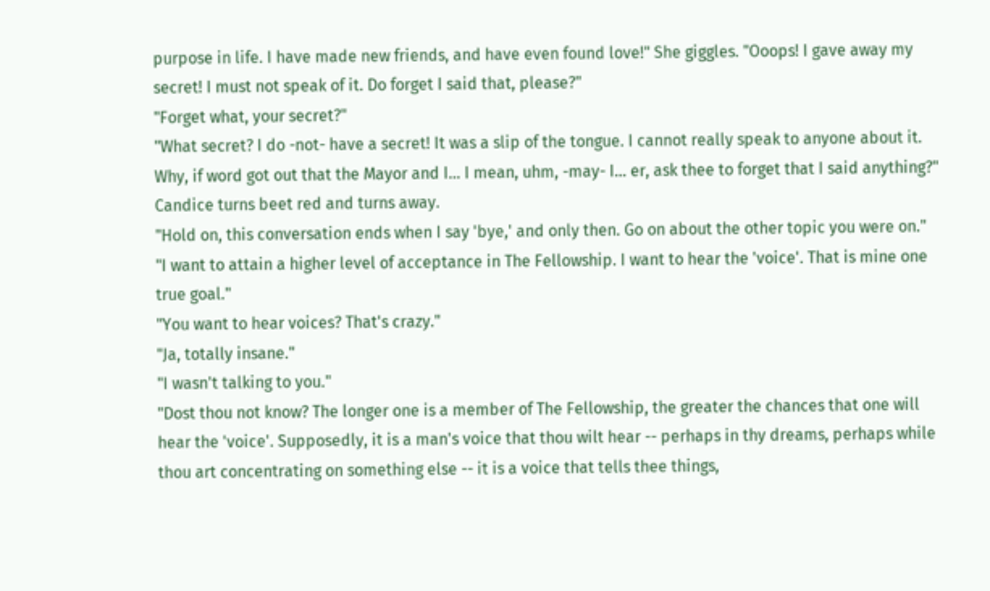purpose in life. I have made new friends, and have even found love!" She giggles. "Ooops! I gave away my secret! I must not speak of it. Do forget I said that, please?"
"Forget what, your secret?"
"What secret? I do -not- have a secret! It was a slip of the tongue. I cannot really speak to anyone about it. Why, if word got out that the Mayor and I... I mean, uhm, -may- I... er, ask thee to forget that I said anything?" Candice turns beet red and turns away.
"Hold on, this conversation ends when I say 'bye,' and only then. Go on about the other topic you were on."
"I want to attain a higher level of acceptance in The Fellowship. I want to hear the 'voice'. That is mine one true goal."
"You want to hear voices? That's crazy."
"Ja, totally insane."
"I wasn't talking to you."
"Dost thou not know? The longer one is a member of The Fellowship, the greater the chances that one will hear the 'voice'. Supposedly, it is a man's voice that thou wilt hear -- perhaps in thy dreams, perhaps while thou art concentrating on something else -- it is a voice that tells thee things,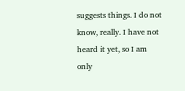suggests things. I do not know, really. I have not heard it yet, so I am only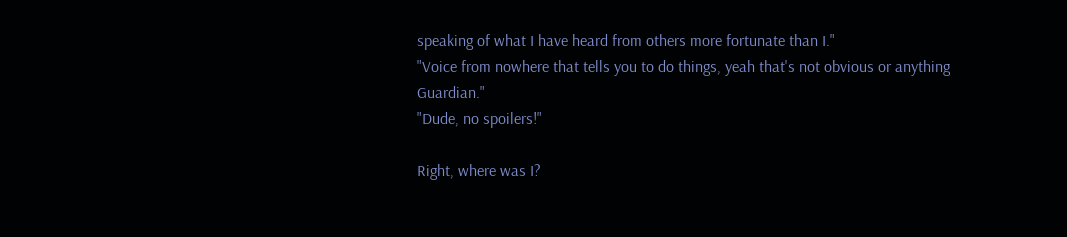speaking of what I have heard from others more fortunate than I."
"Voice from nowhere that tells you to do things, yeah that's not obvious or anything Guardian."
"Dude, no spoilers!"

Right, where was I?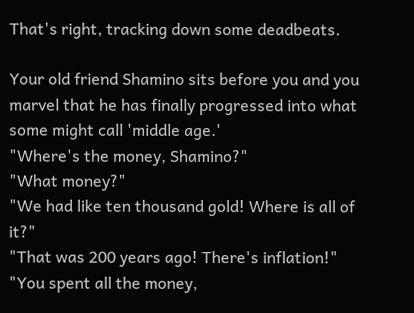That's right, tracking down some deadbeats.

Your old friend Shamino sits before you and you marvel that he has finally progressed into what some might call 'middle age.'
"Where's the money, Shamino?"
"What money?"
"We had like ten thousand gold! Where is all of it?"
"That was 200 years ago! There's inflation!"
"You spent all the money,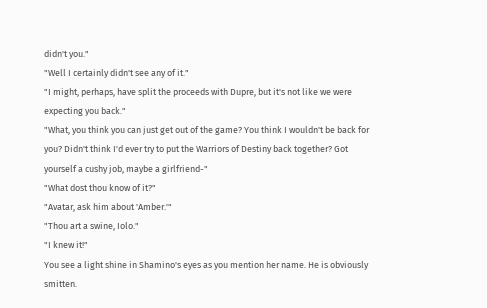didn't you."
"Well I certainly didn't see any of it."
"I might, perhaps, have split the proceeds with Dupre, but it's not like we were expecting you back."
"What, you think you can just get out of the game? You think I wouldn't be back for you? Didn't think I'd ever try to put the Warriors of Destiny back together? Got yourself a cushy job, maybe a girlfriend-"
"What dost thou know of it?"
"Avatar, ask him about 'Amber.'"
"Thou art a swine, Iolo."
"I knew it!"
You see a light shine in Shamino's eyes as you mention her name. He is obviously smitten.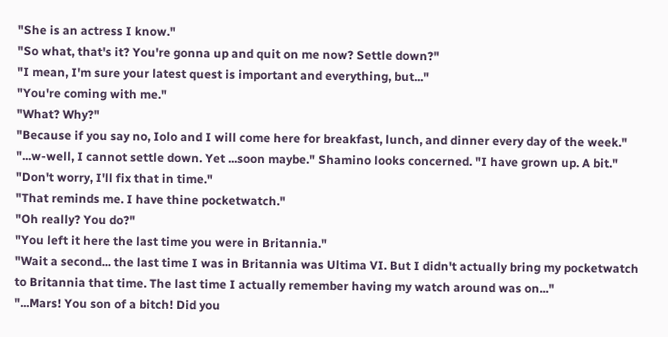"She is an actress I know."
"So what, that's it? You're gonna up and quit on me now? Settle down?"
"I mean, I'm sure your latest quest is important and everything, but..."
"You're coming with me."
"What? Why?"
"Because if you say no, Iolo and I will come here for breakfast, lunch, and dinner every day of the week."
"...w-well, I cannot settle down. Yet ...soon maybe." Shamino looks concerned. "I have grown up. A bit."
"Don't worry, I'll fix that in time."
"That reminds me. I have thine pocketwatch."
"Oh really? You do?"
"You left it here the last time you were in Britannia."
"Wait a second... the last time I was in Britannia was Ultima VI. But I didn't actually bring my pocketwatch to Britannia that time. The last time I actually remember having my watch around was on..."
"...Mars! You son of a bitch! Did you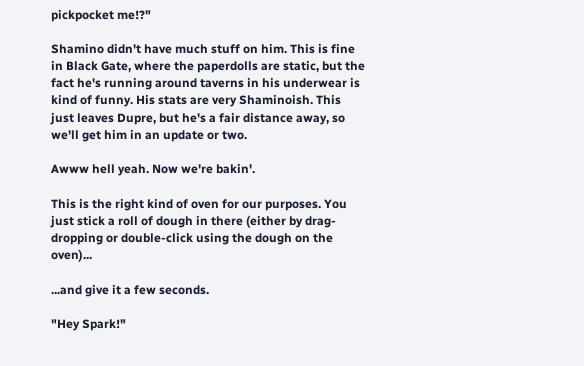pickpocket me!?"

Shamino didn't have much stuff on him. This is fine in Black Gate, where the paperdolls are static, but the fact he's running around taverns in his underwear is kind of funny. His stats are very Shaminoish. This just leaves Dupre, but he's a fair distance away, so we'll get him in an update or two.

Awww hell yeah. Now we're bakin'.

This is the right kind of oven for our purposes. You just stick a roll of dough in there (either by drag-dropping or double-click using the dough on the oven)...

...and give it a few seconds.

"Hey Spark!"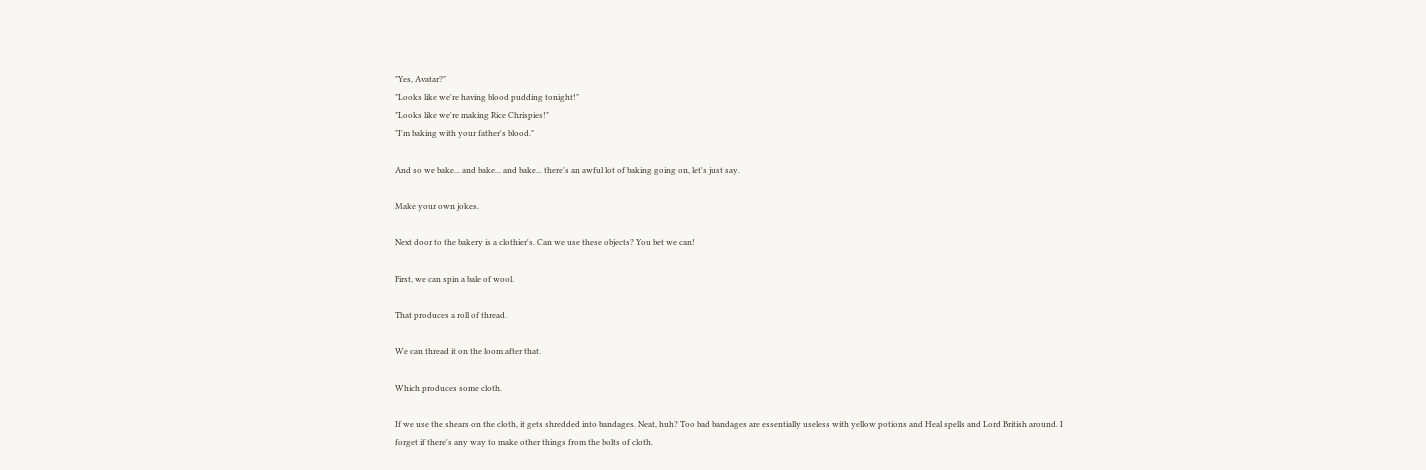"Yes, Avatar?"
"Looks like we're having blood pudding tonight!"
"Looks like we're making Rice Chrispies!"
"I'm baking with your father's blood."

And so we bake... and bake... and bake... there's an awful lot of baking going on, let's just say.

Make your own jokes.

Next door to the bakery is a clothier's. Can we use these objects? You bet we can!

First, we can spin a bale of wool.

That produces a roll of thread.

We can thread it on the loom after that.

Which produces some cloth.

If we use the shears on the cloth, it gets shredded into bandages. Neat, huh? Too bad bandages are essentially useless with yellow potions and Heal spells and Lord British around. I forget if there's any way to make other things from the bolts of cloth.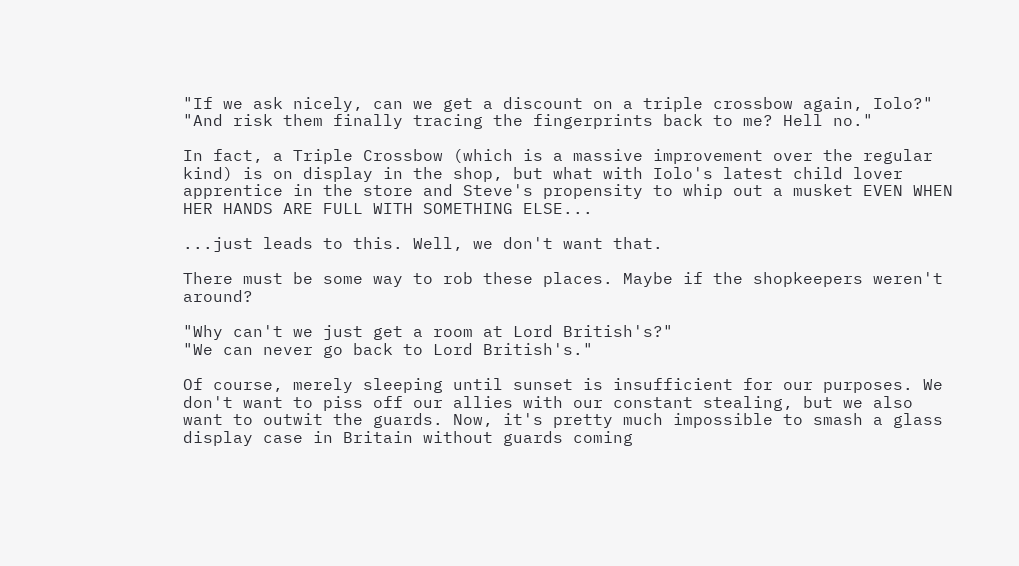"If we ask nicely, can we get a discount on a triple crossbow again, Iolo?"
"And risk them finally tracing the fingerprints back to me? Hell no."

In fact, a Triple Crossbow (which is a massive improvement over the regular kind) is on display in the shop, but what with Iolo's latest child lover apprentice in the store and Steve's propensity to whip out a musket EVEN WHEN HER HANDS ARE FULL WITH SOMETHING ELSE...

...just leads to this. Well, we don't want that.

There must be some way to rob these places. Maybe if the shopkeepers weren't around?

"Why can't we just get a room at Lord British's?"
"We can never go back to Lord British's."

Of course, merely sleeping until sunset is insufficient for our purposes. We don't want to piss off our allies with our constant stealing, but we also want to outwit the guards. Now, it's pretty much impossible to smash a glass display case in Britain without guards coming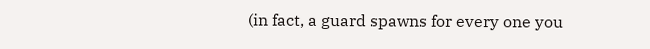(in fact, a guard spawns for every one you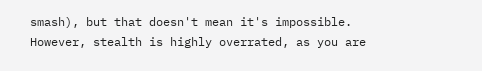smash), but that doesn't mean it's impossible. However, stealth is highly overrated, as you are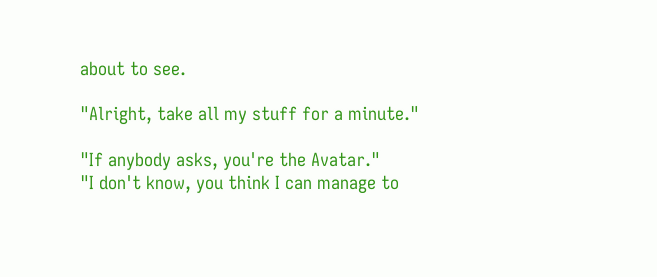about to see.

"Alright, take all my stuff for a minute."

"If anybody asks, you're the Avatar."
"I don't know, you think I can manage to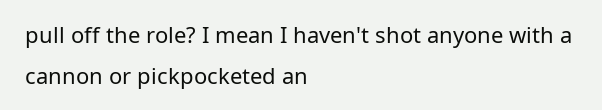pull off the role? I mean I haven't shot anyone with a cannon or pickpocketed an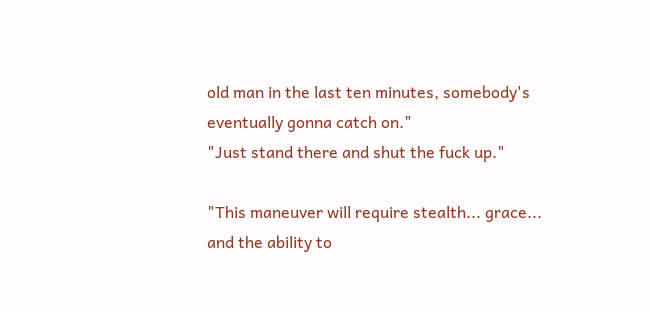old man in the last ten minutes, somebody's eventually gonna catch on."
"Just stand there and shut the fuck up."

"This maneuver will require stealth... grace... and the ability to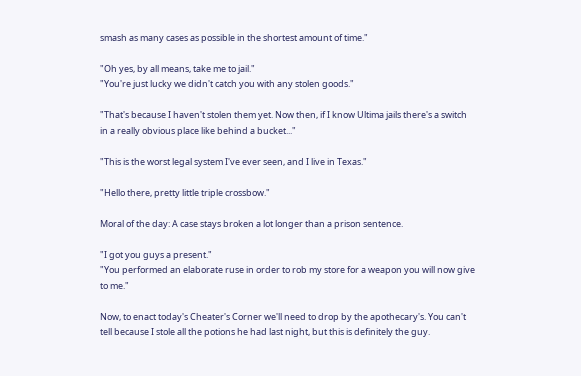smash as many cases as possible in the shortest amount of time."

"Oh yes, by all means, take me to jail."
"You're just lucky we didn't catch you with any stolen goods."

"That's because I haven't stolen them yet. Now then, if I know Ultima jails there's a switch in a really obvious place like behind a bucket..."

"This is the worst legal system I've ever seen, and I live in Texas."

"Hello there, pretty little triple crossbow."

Moral of the day: A case stays broken a lot longer than a prison sentence.

"I got you guys a present."
"You performed an elaborate ruse in order to rob my store for a weapon you will now give to me."

Now, to enact today's Cheater's Corner we'll need to drop by the apothecary's. You can't tell because I stole all the potions he had last night, but this is definitely the guy.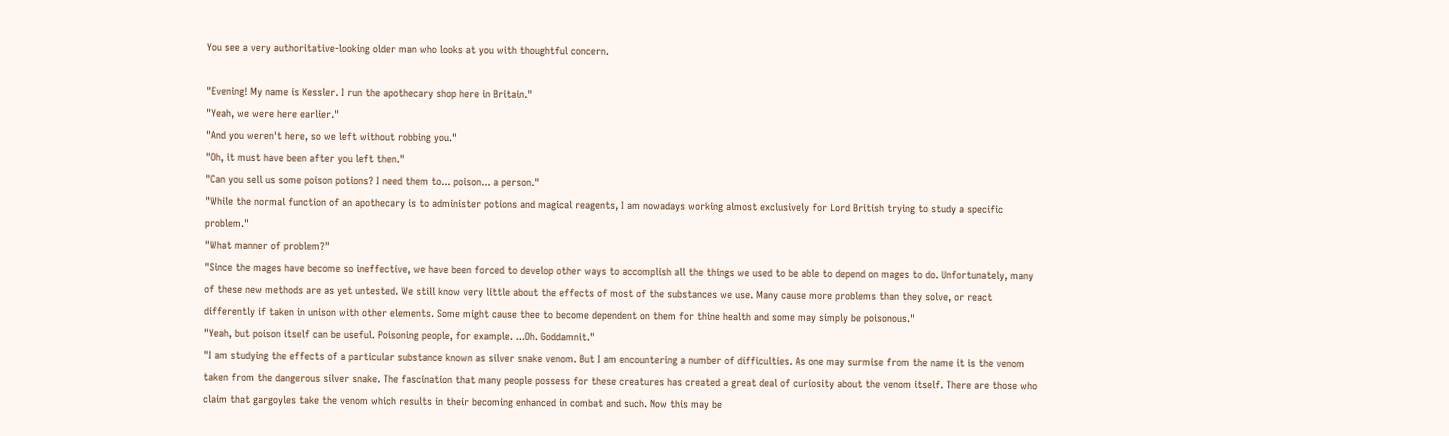You see a very authoritative-looking older man who looks at you with thoughtful concern.

"Evening! My name is Kessler. I run the apothecary shop here in Britain."
"Yeah, we were here earlier."
"And you weren't here, so we left without robbing you."
"Oh, it must have been after you left then."
"Can you sell us some poison potions? I need them to... poison... a person."
"While the normal function of an apothecary is to administer potions and magical reagents, I am nowadays working almost exclusively for Lord British trying to study a specific problem."
"What manner of problem?"
"Since the mages have become so ineffective, we have been forced to develop other ways to accomplish all the things we used to be able to depend on mages to do. Unfortunately, many of these new methods are as yet untested. We still know very little about the effects of most of the substances we use. Many cause more problems than they solve, or react differently if taken in unison with other elements. Some might cause thee to become dependent on them for thine health and some may simply be poisonous."
"Yeah, but poison itself can be useful. Poisoning people, for example. ...Oh. Goddamnit."
"I am studying the effects of a particular substance known as silver snake venom. But I am encountering a number of difficulties. As one may surmise from the name it is the venom taken from the dangerous silver snake. The fascination that many people possess for these creatures has created a great deal of curiosity about the venom itself. There are those who claim that gargoyles take the venom which results in their becoming enhanced in combat and such. Now this may be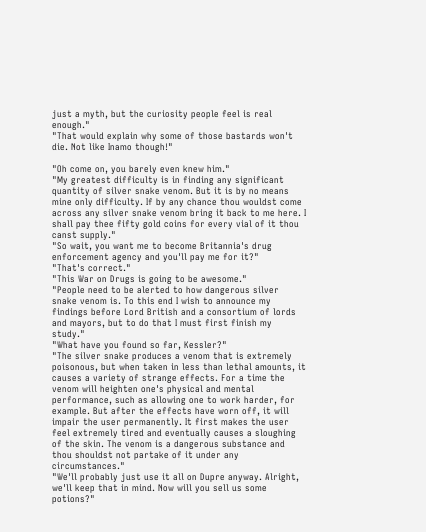just a myth, but the curiosity people feel is real enough."
"That would explain why some of those bastards won't die. Not like Inamo though!"

"Oh come on, you barely even knew him."
"My greatest difficulty is in finding any significant quantity of silver snake venom. But it is by no means mine only difficulty. If by any chance thou wouldst come across any silver snake venom bring it back to me here. I shall pay thee fifty gold coins for every vial of it thou canst supply."
"So wait, you want me to become Britannia's drug enforcement agency and you'll pay me for it?"
"That's correct."
"This War on Drugs is going to be awesome."
"People need to be alerted to how dangerous silver snake venom is. To this end I wish to announce my findings before Lord British and a consortium of lords and mayors, but to do that I must first finish my study."
"What have you found so far, Kessler?"
"The silver snake produces a venom that is extremely poisonous, but when taken in less than lethal amounts, it causes a variety of strange effects. For a time the venom will heighten one's physical and mental performance, such as allowing one to work harder, for example. But after the effects have worn off, it will impair the user permanently. It first makes the user feel extremely tired and eventually causes a sloughing of the skin. The venom is a dangerous substance and thou shouldst not partake of it under any circumstances."
"We'll probably just use it all on Dupre anyway. Alright, we'll keep that in mind. Now will you sell us some potions?"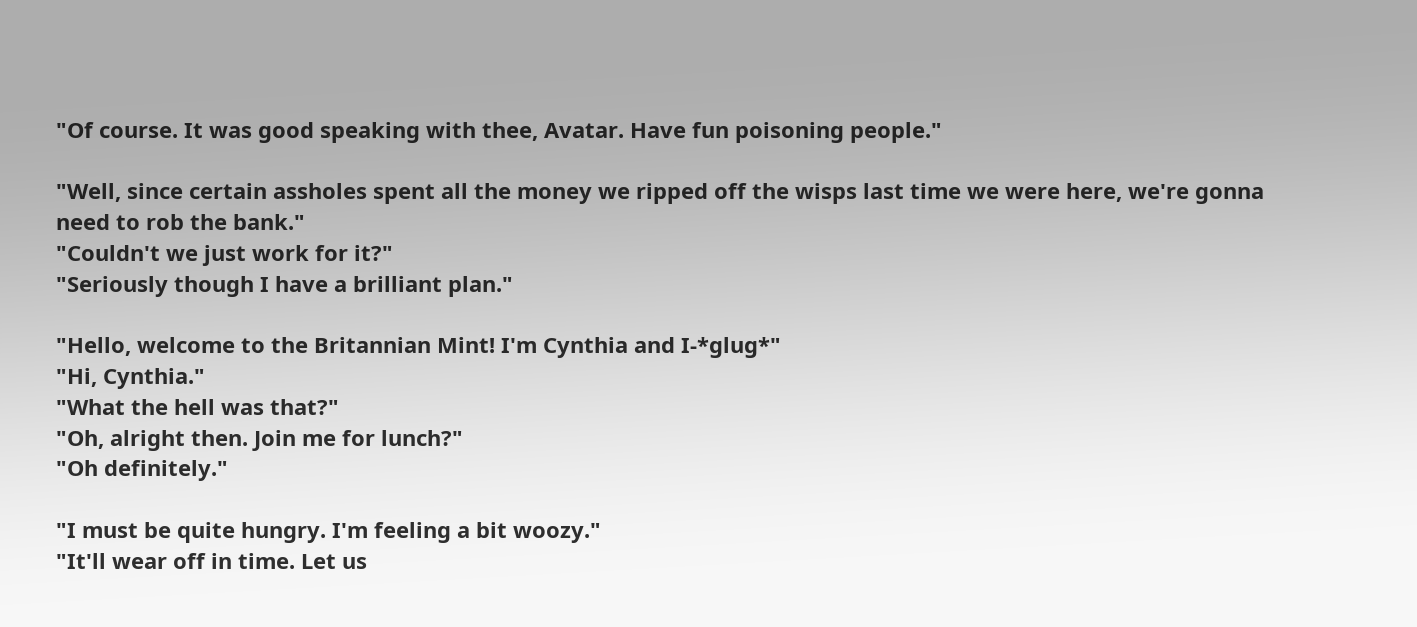"Of course. It was good speaking with thee, Avatar. Have fun poisoning people."

"Well, since certain assholes spent all the money we ripped off the wisps last time we were here, we're gonna need to rob the bank."
"Couldn't we just work for it?"
"Seriously though I have a brilliant plan."

"Hello, welcome to the Britannian Mint! I'm Cynthia and I-*glug*"
"Hi, Cynthia."
"What the hell was that?"
"Oh, alright then. Join me for lunch?"
"Oh definitely."

"I must be quite hungry. I'm feeling a bit woozy."
"It'll wear off in time. Let us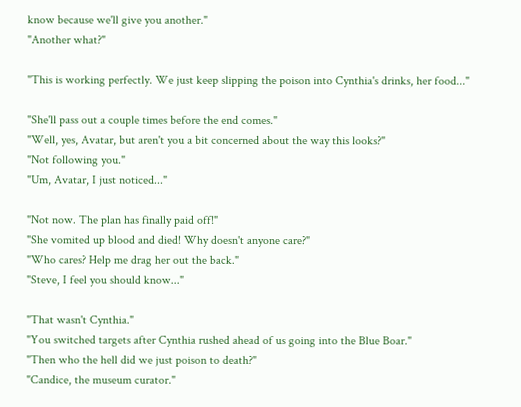know because we'll give you another."
"Another what?"

"This is working perfectly. We just keep slipping the poison into Cynthia's drinks, her food..."

"She'll pass out a couple times before the end comes."
"Well, yes, Avatar, but aren't you a bit concerned about the way this looks?"
"Not following you."
"Um, Avatar, I just noticed..."

"Not now. The plan has finally paid off!"
"She vomited up blood and died! Why doesn't anyone care?"
"Who cares? Help me drag her out the back."
"Steve, I feel you should know..."

"That wasn't Cynthia."
"You switched targets after Cynthia rushed ahead of us going into the Blue Boar."
"Then who the hell did we just poison to death?"
"Candice, the museum curator."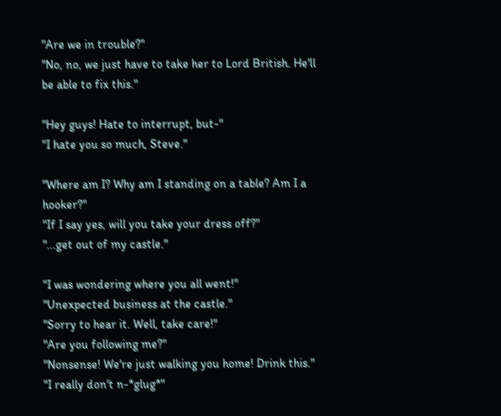"Are we in trouble?"
"No, no, we just have to take her to Lord British. He'll be able to fix this."

"Hey guys! Hate to interrupt, but-"
"I hate you so much, Steve."

"Where am I? Why am I standing on a table? Am I a hooker?"
"If I say yes, will you take your dress off?"
"...get out of my castle."

"I was wondering where you all went!"
"Unexpected business at the castle."
"Sorry to hear it. Well, take care!"
"Are you following me?"
"Nonsense! We're just walking you home! Drink this."
"I really don't n-*glug*"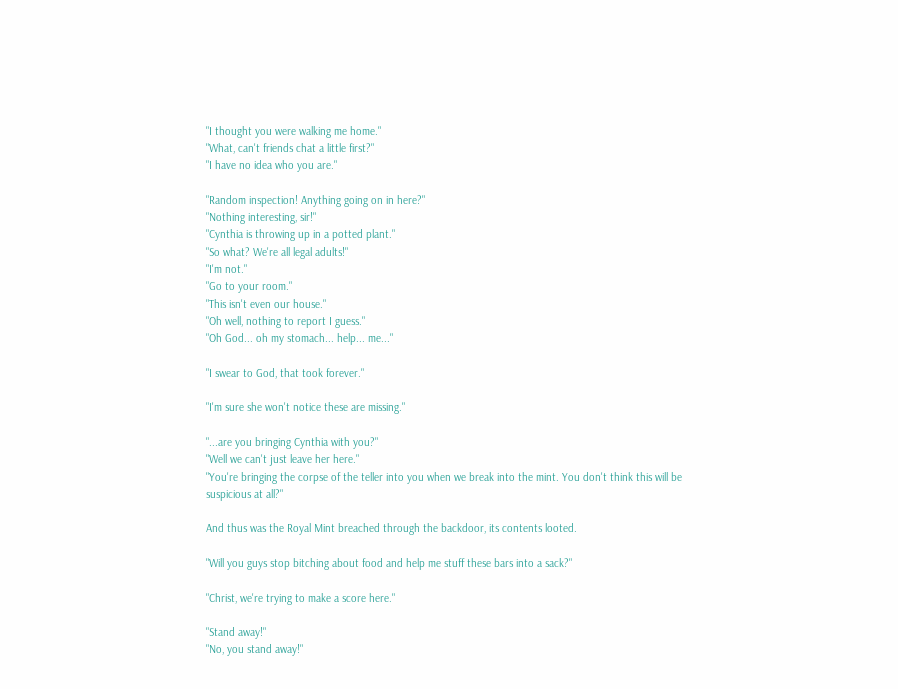"I thought you were walking me home."
"What, can't friends chat a little first?"
"I have no idea who you are."

"Random inspection! Anything going on in here?"
"Nothing interesting, sir!"
"Cynthia is throwing up in a potted plant."
"So what? We're all legal adults!"
"I'm not."
"Go to your room."
"This isn't even our house."
"Oh well, nothing to report I guess."
"Oh God... oh my stomach... help... me..."

"I swear to God, that took forever."

"I'm sure she won't notice these are missing."

"...are you bringing Cynthia with you?"
"Well we can't just leave her here."
"You're bringing the corpse of the teller into you when we break into the mint. You don't think this will be suspicious at all?"

And thus was the Royal Mint breached through the backdoor, its contents looted.

"Will you guys stop bitching about food and help me stuff these bars into a sack?"

"Christ, we're trying to make a score here."

"Stand away!"
"No, you stand away!"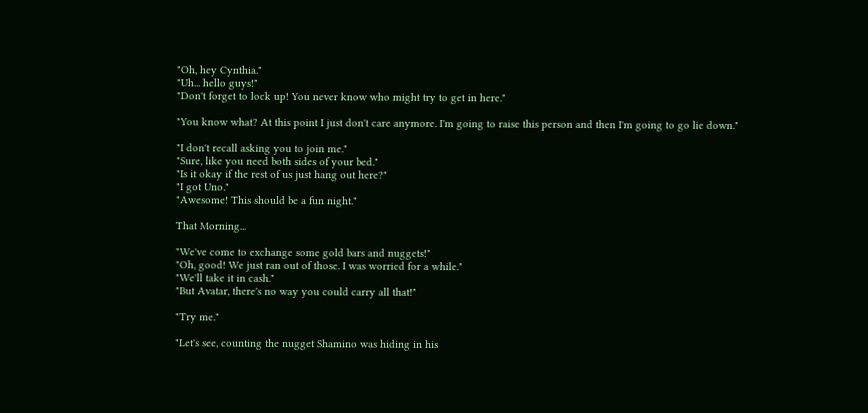"Oh, hey Cynthia."
"Uh... hello guys!"
"Don't forget to lock up! You never know who might try to get in here."

"You know what? At this point I just don't care anymore. I'm going to raise this person and then I'm going to go lie down."

"I don't recall asking you to join me."
"Sure, like you need both sides of your bed."
"Is it okay if the rest of us just hang out here?"
"I got Uno."
"Awesome! This should be a fun night."

That Morning...

"We've come to exchange some gold bars and nuggets!"
"Oh, good! We just ran out of those. I was worried for a while."
"We'll take it in cash."
"But Avatar, there's no way you could carry all that!"

"Try me."

"Let's see, counting the nugget Shamino was hiding in his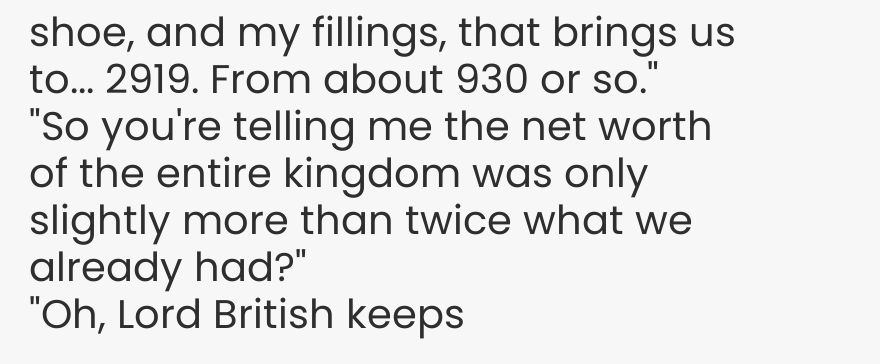shoe, and my fillings, that brings us to... 2919. From about 930 or so."
"So you're telling me the net worth of the entire kingdom was only slightly more than twice what we already had?"
"Oh, Lord British keeps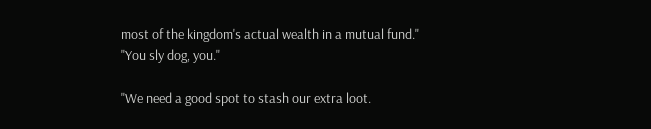most of the kingdom's actual wealth in a mutual fund."
"You sly dog, you."

"We need a good spot to stash our extra loot.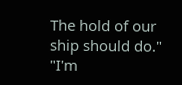The hold of our ship should do."
"I'm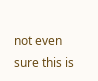not even sure this is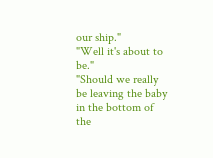our ship."
"Well it's about to be."
"Should we really be leaving the baby in the bottom of the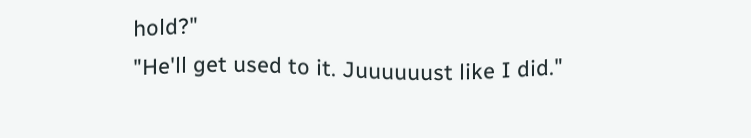hold?"
"He'll get used to it. Juuuuuust like I did."